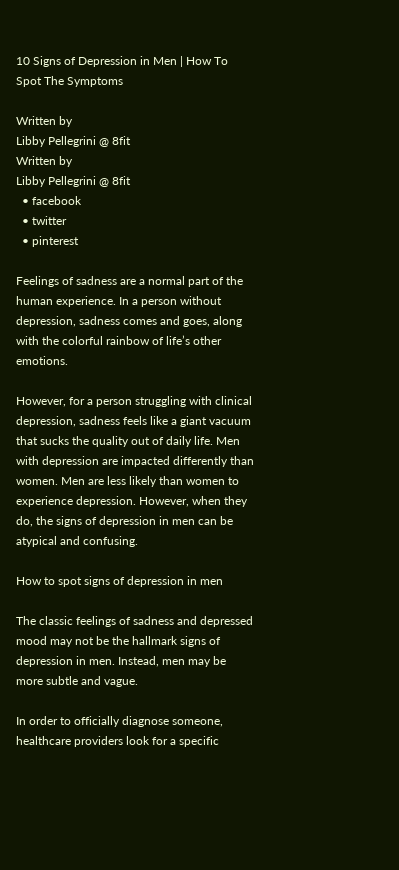10 Signs of Depression in Men | How To Spot The Symptoms

Written by
Libby Pellegrini @ 8fit
Written by
Libby Pellegrini @ 8fit
  • facebook
  • twitter
  • pinterest

Feelings of sadness are a normal part of the human experience. In a person without depression, sadness comes and goes, along with the colorful rainbow of life’s other emotions.

However, for a person struggling with clinical depression, sadness feels like a giant vacuum that sucks the quality out of daily life. Men with depression are impacted differently than women. Men are less likely than women to experience depression. However, when they do, the signs of depression in men can be atypical and confusing.

How to spot signs of depression in men

The classic feelings of sadness and depressed mood may not be the hallmark signs of depression in men. Instead, men may be more subtle and vague.

In order to officially diagnose someone, healthcare providers look for a specific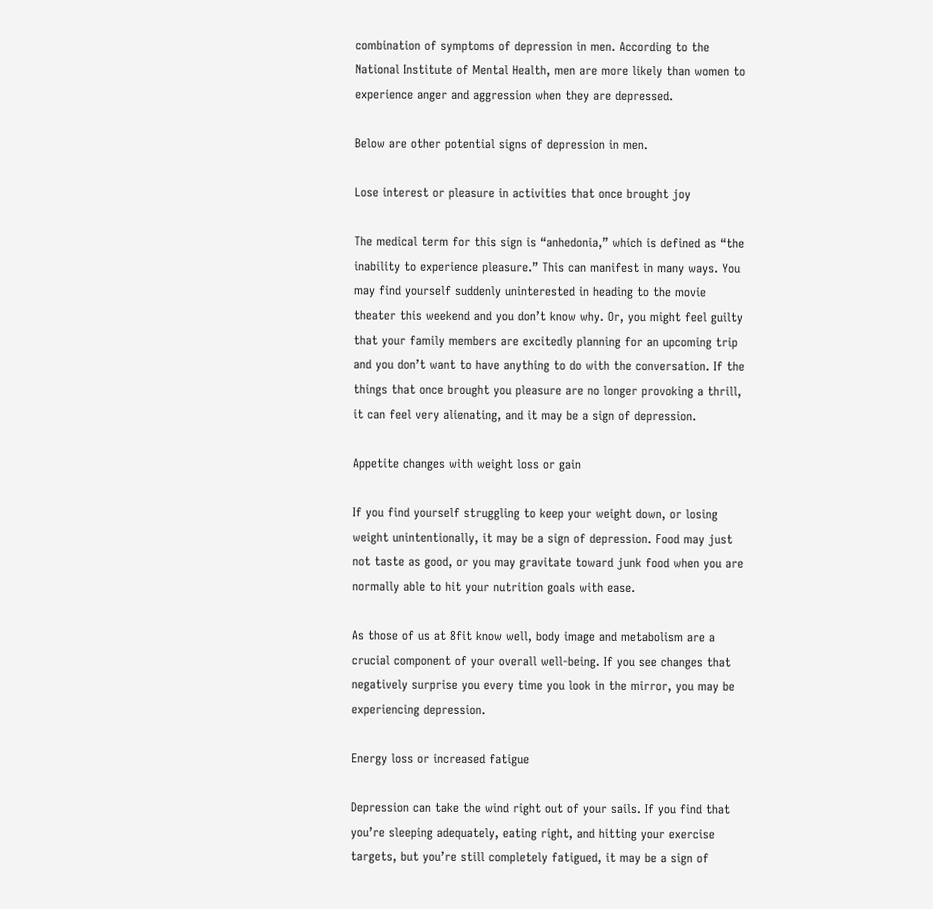combination of symptoms of depression in men. According to the National Institute of Mental Health, men are more likely than women to experience anger and aggression when they are depressed.

Below are other potential signs of depression in men.

Lose interest or pleasure in activities that once brought joy

The medical term for this sign is “anhedonia,” which is defined as “the inability to experience pleasure.” This can manifest in many ways. You may find yourself suddenly uninterested in heading to the movie theater this weekend and you don’t know why. Or, you might feel guilty that your family members are excitedly planning for an upcoming trip and you don’t want to have anything to do with the conversation. If the things that once brought you pleasure are no longer provoking a thrill, it can feel very alienating, and it may be a sign of depression.

Appetite changes with weight loss or gain

If you find yourself struggling to keep your weight down, or losing weight unintentionally, it may be a sign of depression. Food may just not taste as good, or you may gravitate toward junk food when you are normally able to hit your nutrition goals with ease.

As those of us at 8fit know well, body image and metabolism are a crucial component of your overall well-being. If you see changes that negatively surprise you every time you look in the mirror, you may be experiencing depression.

Energy loss or increased fatigue

Depression can take the wind right out of your sails. If you find that you’re sleeping adequately, eating right, and hitting your exercise targets, but you’re still completely fatigued, it may be a sign of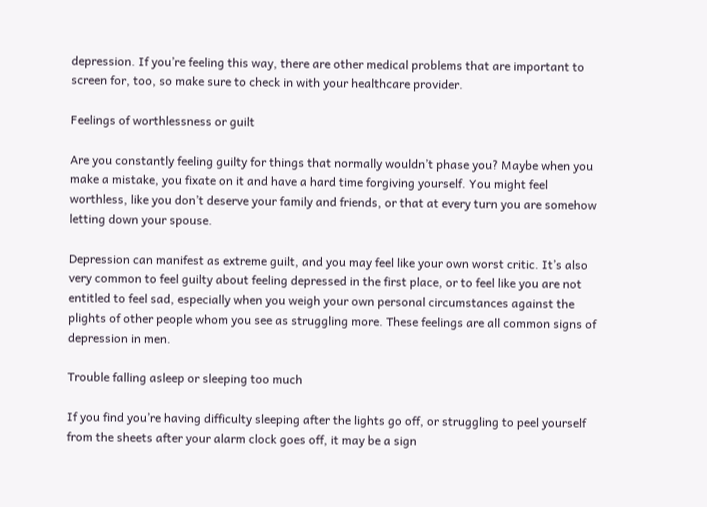depression. If you’re feeling this way, there are other medical problems that are important to screen for, too, so make sure to check in with your healthcare provider.

Feelings of worthlessness or guilt

Are you constantly feeling guilty for things that normally wouldn’t phase you? Maybe when you make a mistake, you fixate on it and have a hard time forgiving yourself. You might feel worthless, like you don’t deserve your family and friends, or that at every turn you are somehow letting down your spouse.

Depression can manifest as extreme guilt, and you may feel like your own worst critic. It’s also very common to feel guilty about feeling depressed in the first place, or to feel like you are not entitled to feel sad, especially when you weigh your own personal circumstances against the plights of other people whom you see as struggling more. These feelings are all common signs of depression in men.

Trouble falling asleep or sleeping too much

If you find you’re having difficulty sleeping after the lights go off, or struggling to peel yourself from the sheets after your alarm clock goes off, it may be a sign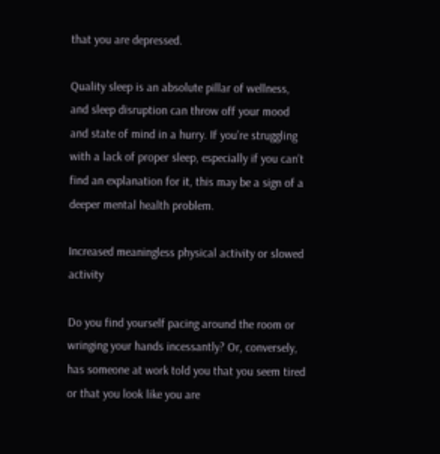that you are depressed.

Quality sleep is an absolute pillar of wellness, and sleep disruption can throw off your mood and state of mind in a hurry. If you’re struggling with a lack of proper sleep, especially if you can’t find an explanation for it, this may be a sign of a deeper mental health problem.

Increased meaningless physical activity or slowed activity

Do you find yourself pacing around the room or wringing your hands incessantly? Or, conversely, has someone at work told you that you seem tired or that you look like you are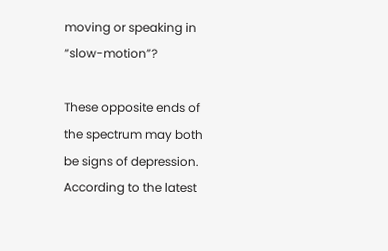moving or speaking in “slow-motion”?

These opposite ends of the spectrum may both be signs of depression. According to the latest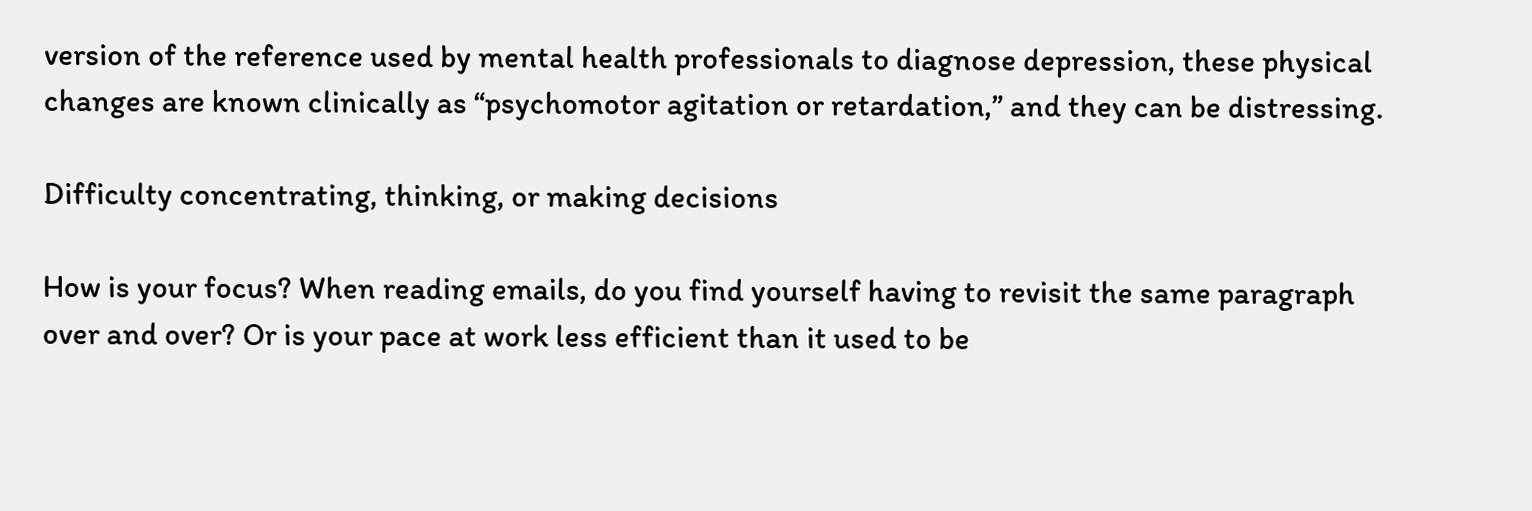version of the reference used by mental health professionals to diagnose depression, these physical changes are known clinically as “psychomotor agitation or retardation,” and they can be distressing.

Difficulty concentrating, thinking, or making decisions

How is your focus? When reading emails, do you find yourself having to revisit the same paragraph over and over? Or is your pace at work less efficient than it used to be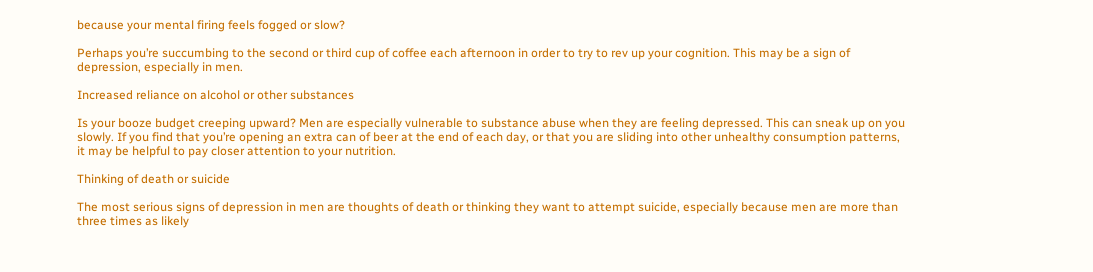because your mental firing feels fogged or slow?

Perhaps you’re succumbing to the second or third cup of coffee each afternoon in order to try to rev up your cognition. This may be a sign of depression, especially in men.

Increased reliance on alcohol or other substances

Is your booze budget creeping upward? Men are especially vulnerable to substance abuse when they are feeling depressed. This can sneak up on you slowly. If you find that you’re opening an extra can of beer at the end of each day, or that you are sliding into other unhealthy consumption patterns, it may be helpful to pay closer attention to your nutrition.

Thinking of death or suicide

The most serious signs of depression in men are thoughts of death or thinking they want to attempt suicide, especially because men are more than three times as likely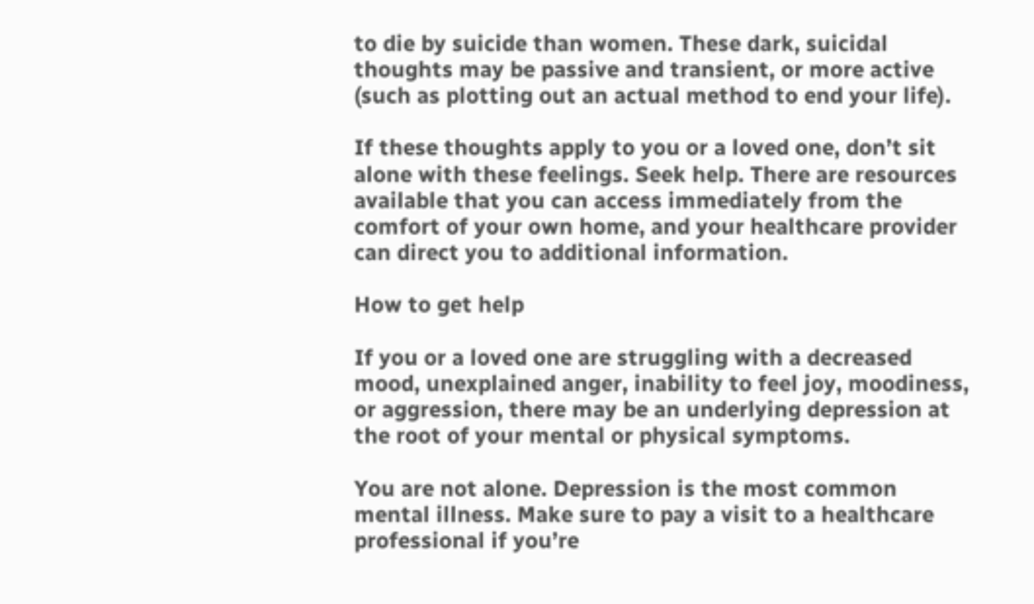to die by suicide than women. These dark, suicidal thoughts may be passive and transient, or more active (such as plotting out an actual method to end your life).

If these thoughts apply to you or a loved one, don’t sit alone with these feelings. Seek help. There are resources available that you can access immediately from the comfort of your own home, and your healthcare provider can direct you to additional information.

How to get help

If you or a loved one are struggling with a decreased mood, unexplained anger, inability to feel joy, moodiness, or aggression, there may be an underlying depression at the root of your mental or physical symptoms.

You are not alone. Depression is the most common mental illness. Make sure to pay a visit to a healthcare professional if you’re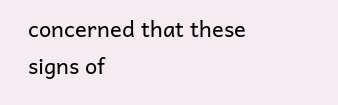concerned that these signs of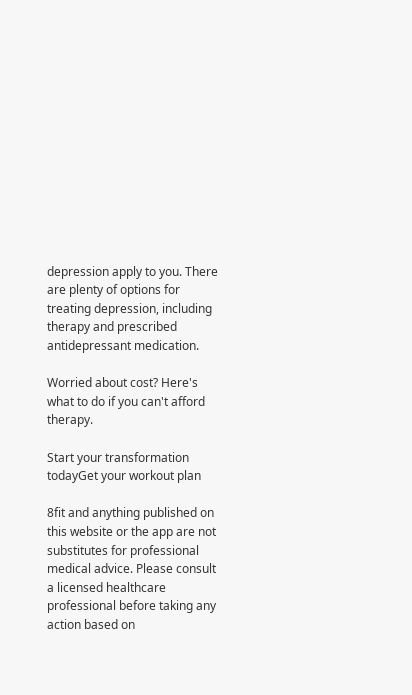depression apply to you. There are plenty of options for treating depression, including therapy and prescribed antidepressant medication.

Worried about cost? Here's what to do if you can't afford therapy.

Start your transformation todayGet your workout plan

8fit and anything published on this website or the app are not substitutes for professional medical advice. Please consult a licensed healthcare professional before taking any action based on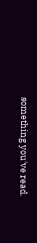something you've read.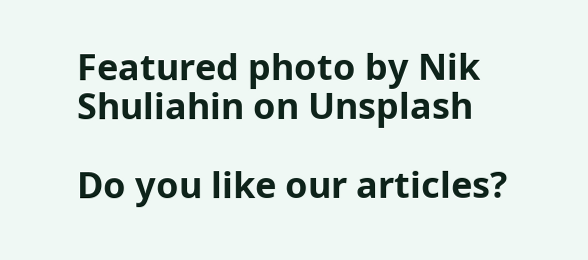Featured photo by Nik Shuliahin on Unsplash

Do you like our articles?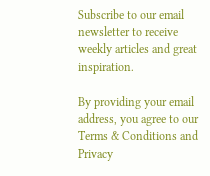Subscribe to our email newsletter to receive weekly articles and great inspiration.

By providing your email address, you agree to our Terms & Conditions and Privacy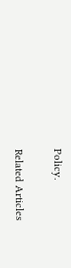Policy.

Related Articles